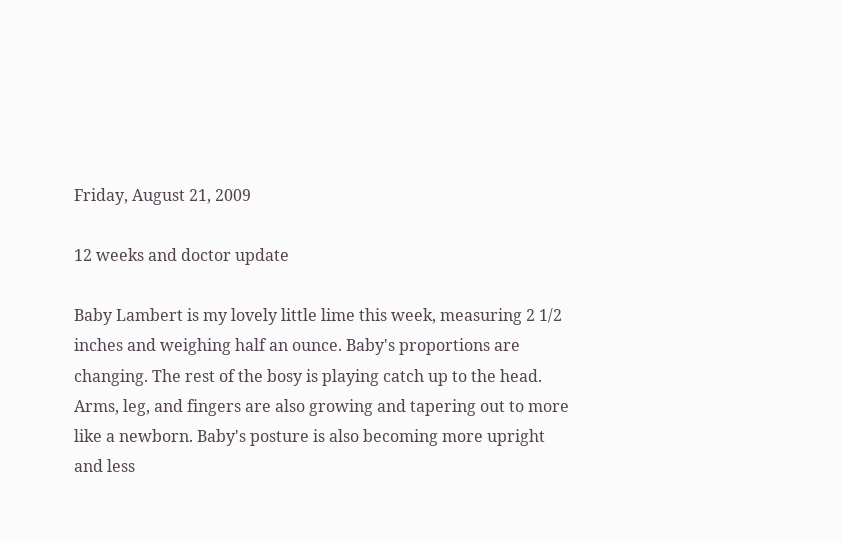Friday, August 21, 2009

12 weeks and doctor update

Baby Lambert is my lovely little lime this week, measuring 2 1/2 inches and weighing half an ounce. Baby's proportions are changing. The rest of the bosy is playing catch up to the head. Arms, leg, and fingers are also growing and tapering out to more like a newborn. Baby's posture is also becoming more upright and less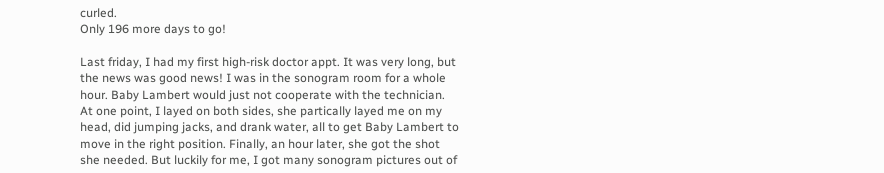curled.
Only 196 more days to go!

Last friday, I had my first high-risk doctor appt. It was very long, but the news was good news! I was in the sonogram room for a whole hour. Baby Lambert would just not cooperate with the technician. At one point, I layed on both sides, she partically layed me on my head, did jumping jacks, and drank water, all to get Baby Lambert to move in the right position. Finally, an hour later, she got the shot she needed. But luckily for me, I got many sonogram pictures out of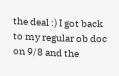the deal :) I got back to my regular ob doc on 9/8 and the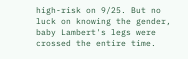high-risk on 9/25. But no luck on knowing the gender, baby Lambert's legs were crossed the entire time.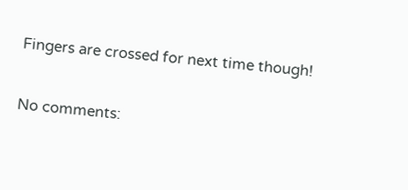Fingers are crossed for next time though!

No comments: